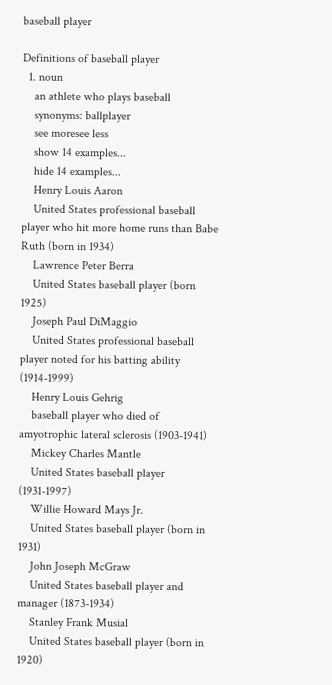baseball player

Definitions of baseball player
  1. noun
    an athlete who plays baseball
    synonyms: ballplayer
    see moresee less
    show 14 examples...
    hide 14 examples...
    Henry Louis Aaron
    United States professional baseball player who hit more home runs than Babe Ruth (born in 1934)
    Lawrence Peter Berra
    United States baseball player (born 1925)
    Joseph Paul DiMaggio
    United States professional baseball player noted for his batting ability (1914-1999)
    Henry Louis Gehrig
    baseball player who died of amyotrophic lateral sclerosis (1903-1941)
    Mickey Charles Mantle
    United States baseball player (1931-1997)
    Willie Howard Mays Jr.
    United States baseball player (born in 1931)
    John Joseph McGraw
    United States baseball player and manager (1873-1934)
    Stanley Frank Musial
    United States baseball player (born in 1920)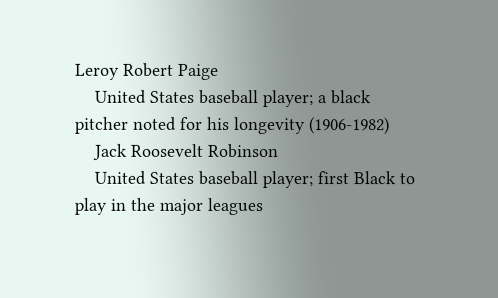Leroy Robert Paige
    United States baseball player; a black pitcher noted for his longevity (1906-1982)
    Jack Roosevelt Robinson
    United States baseball player; first Black to play in the major leagues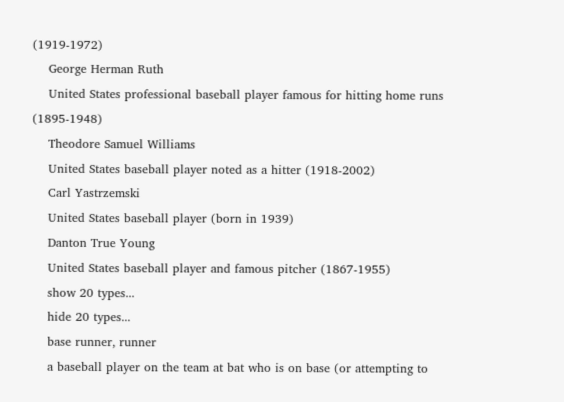(1919-1972)
    George Herman Ruth
    United States professional baseball player famous for hitting home runs (1895-1948)
    Theodore Samuel Williams
    United States baseball player noted as a hitter (1918-2002)
    Carl Yastrzemski
    United States baseball player (born in 1939)
    Danton True Young
    United States baseball player and famous pitcher (1867-1955)
    show 20 types...
    hide 20 types...
    base runner, runner
    a baseball player on the team at bat who is on base (or attempting to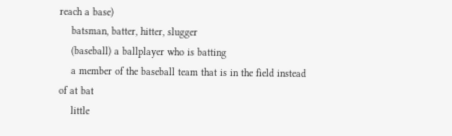reach a base)
    batsman, batter, hitter, slugger
    (baseball) a ballplayer who is batting
    a member of the baseball team that is in the field instead of at bat
    little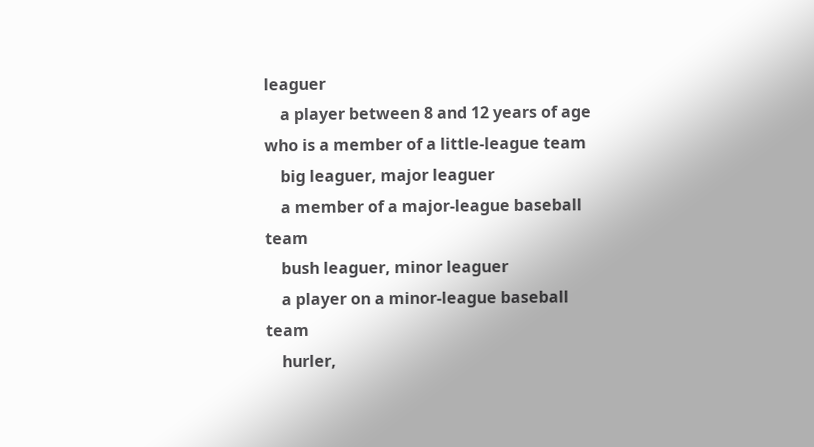leaguer
    a player between 8 and 12 years of age who is a member of a little-league team
    big leaguer, major leaguer
    a member of a major-league baseball team
    bush leaguer, minor leaguer
    a player on a minor-league baseball team
    hurler,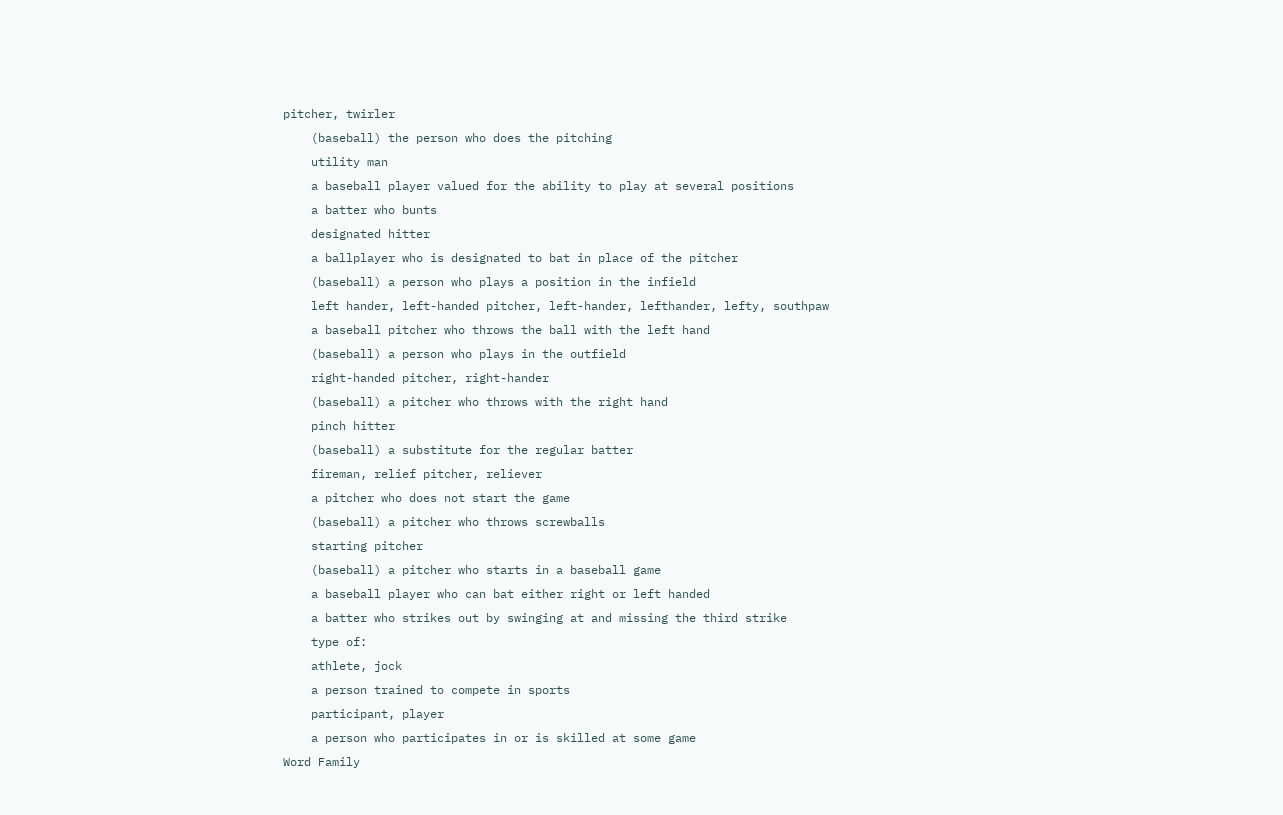pitcher, twirler
    (baseball) the person who does the pitching
    utility man
    a baseball player valued for the ability to play at several positions
    a batter who bunts
    designated hitter
    a ballplayer who is designated to bat in place of the pitcher
    (baseball) a person who plays a position in the infield
    left hander, left-handed pitcher, left-hander, lefthander, lefty, southpaw
    a baseball pitcher who throws the ball with the left hand
    (baseball) a person who plays in the outfield
    right-handed pitcher, right-hander
    (baseball) a pitcher who throws with the right hand
    pinch hitter
    (baseball) a substitute for the regular batter
    fireman, relief pitcher, reliever
    a pitcher who does not start the game
    (baseball) a pitcher who throws screwballs
    starting pitcher
    (baseball) a pitcher who starts in a baseball game
    a baseball player who can bat either right or left handed
    a batter who strikes out by swinging at and missing the third strike
    type of:
    athlete, jock
    a person trained to compete in sports
    participant, player
    a person who participates in or is skilled at some game
Word Family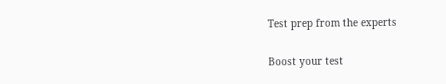Test prep from the experts

Boost your test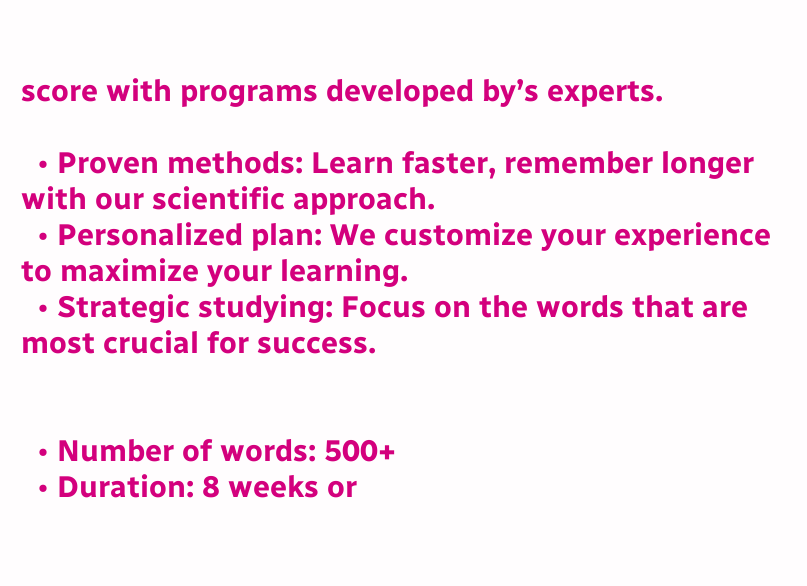score with programs developed by’s experts.

  • Proven methods: Learn faster, remember longer with our scientific approach.
  • Personalized plan: We customize your experience to maximize your learning.
  • Strategic studying: Focus on the words that are most crucial for success.


  • Number of words: 500+
  • Duration: 8 weeks or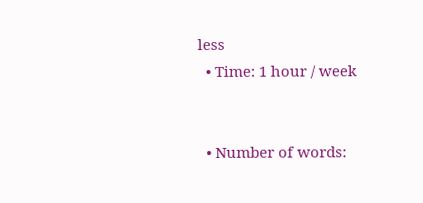less
  • Time: 1 hour / week


  • Number of words: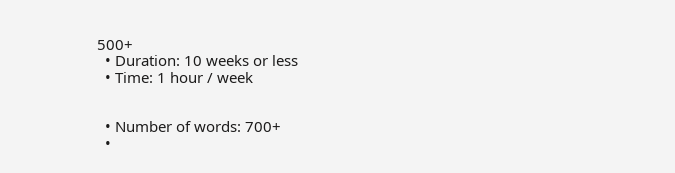500+
  • Duration: 10 weeks or less
  • Time: 1 hour / week


  • Number of words: 700+
  •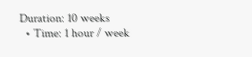Duration: 10 weeks
  • Time: 1 hour / week